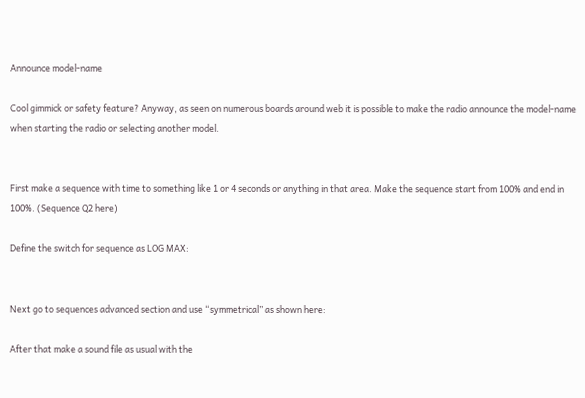Announce model-name

Cool gimmick or safety feature? Anyway, as seen on numerous boards around web it is possible to make the radio announce the model-name when starting the radio or selecting another model.


First make a sequence with time to something like 1 or 4 seconds or anything in that area. Make the sequence start from 100% and end in 100%. (Sequence Q2 here)

Define the switch for sequence as LOG MAX:


Next go to sequences advanced section and use “symmetrical” as shown here:

After that make a sound file as usual with the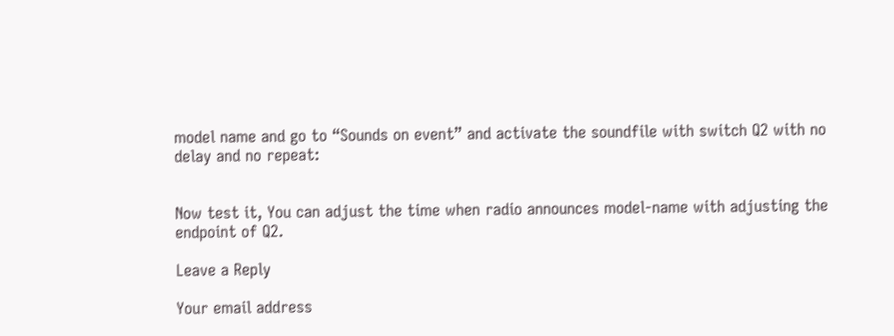model name and go to “Sounds on event” and activate the soundfile with switch Q2 with no delay and no repeat:


Now test it, You can adjust the time when radio announces model-name with adjusting the endpoint of Q2.

Leave a Reply

Your email address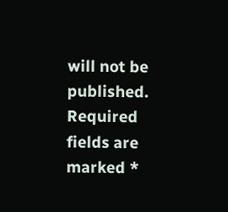will not be published. Required fields are marked *